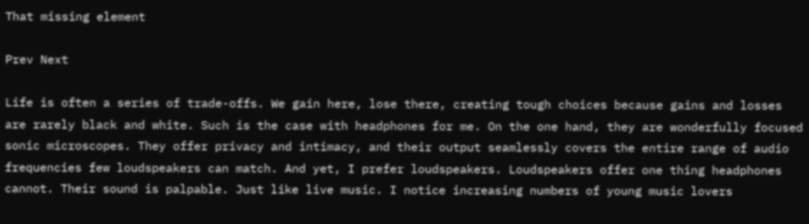That missing element

Prev Next

Life is often a series of trade-offs. We gain here, lose there, creating tough choices because gains and losses are rarely black and white. Such is the case with headphones for me. On the one hand, they are wonderfully focused sonic microscopes. They offer privacy and intimacy, and their output seamlessly covers the entire range of audio frequencies few loudspeakers can match. And yet, I prefer loudspeakers. Loudspeakers offer one thing headphones cannot. Their sound is palpable. Just like live music. I notice increasing numbers of young music lovers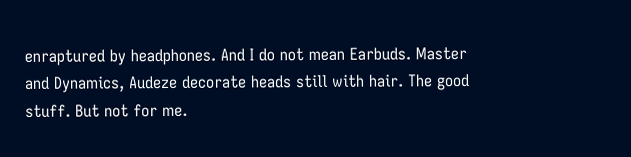enraptured by headphones. And I do not mean Earbuds. Master and Dynamics, Audeze decorate heads still with hair. The good stuff. But not for me.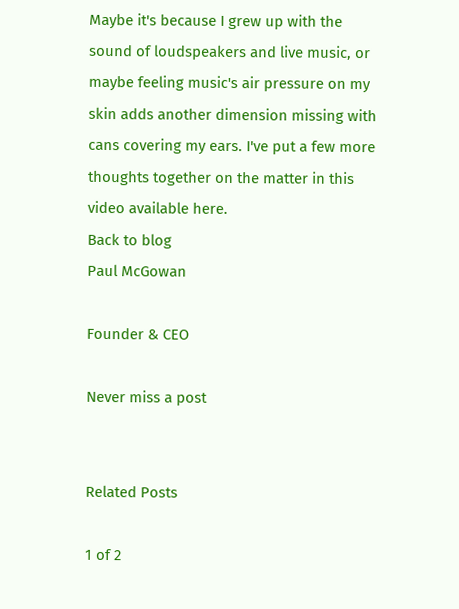Maybe it's because I grew up with the sound of loudspeakers and live music, or maybe feeling music's air pressure on my skin adds another dimension missing with cans covering my ears. I've put a few more thoughts together on the matter in this video available here.
Back to blog
Paul McGowan

Founder & CEO

Never miss a post


Related Posts

1 of 2